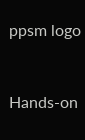ppsm logo


Hands-on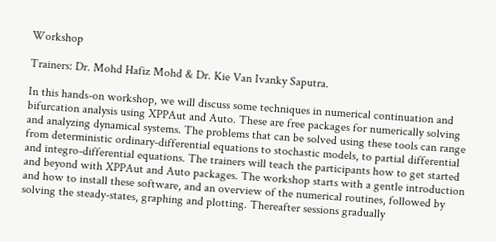Workshop

Trainers: Dr. Mohd Hafiz Mohd & Dr. Kie Van Ivanky Saputra.

In this hands-on workshop, we will discuss some techniques in numerical continuation and bifurcation analysis using XPPAut and Auto. These are free packages for numerically solving and analyzing dynamical systems. The problems that can be solved using these tools can range from deterministic ordinary-differential equations to stochastic models, to partial differential and integro-differential equations. The trainers will teach the participants how to get started and beyond with XPPAut and Auto packages. The workshop starts with a gentle introduction and how to install these software, and an overview of the numerical routines, followed by solving the steady-states, graphing and plotting. Thereafter sessions gradually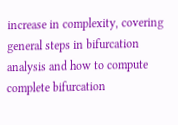increase in complexity, covering general steps in bifurcation analysis and how to compute complete bifurcation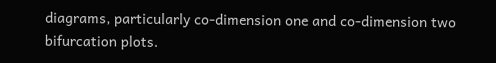diagrams, particularly co-dimension one and co-dimension two bifurcation plots.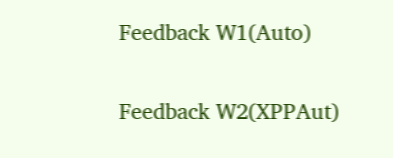Feedback W1(Auto)

Feedback W2(XPPAut)